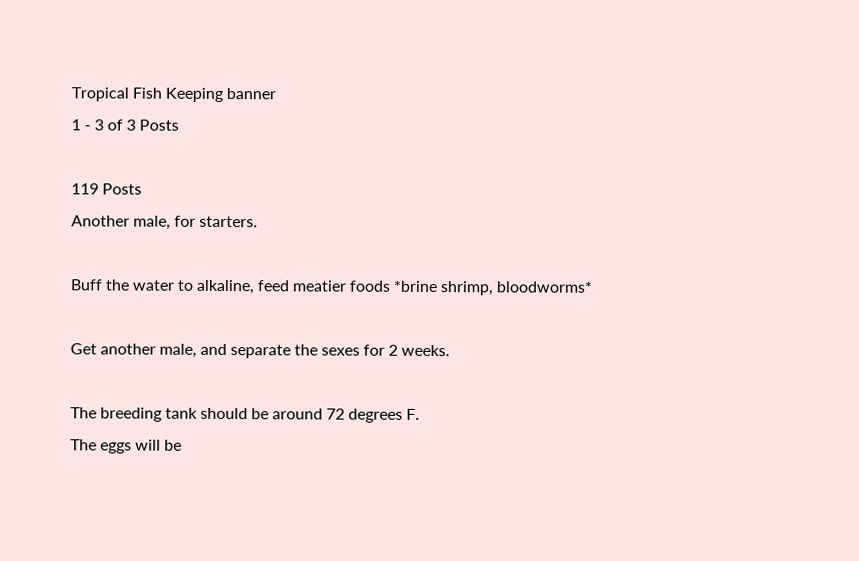Tropical Fish Keeping banner
1 - 3 of 3 Posts

119 Posts
Another male, for starters.

Buff the water to alkaline, feed meatier foods *brine shrimp, bloodworms*

Get another male, and separate the sexes for 2 weeks.

The breeding tank should be around 72 degrees F.
The eggs will be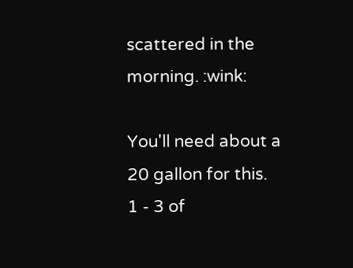scattered in the morning. :wink:

You'll need about a 20 gallon for this.
1 - 3 of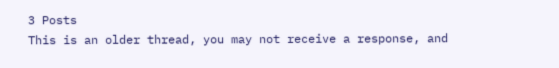3 Posts
This is an older thread, you may not receive a response, and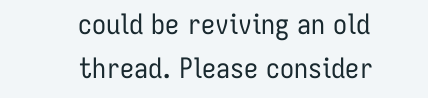could be reviving an old thread. Please consider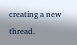creating a new thread.